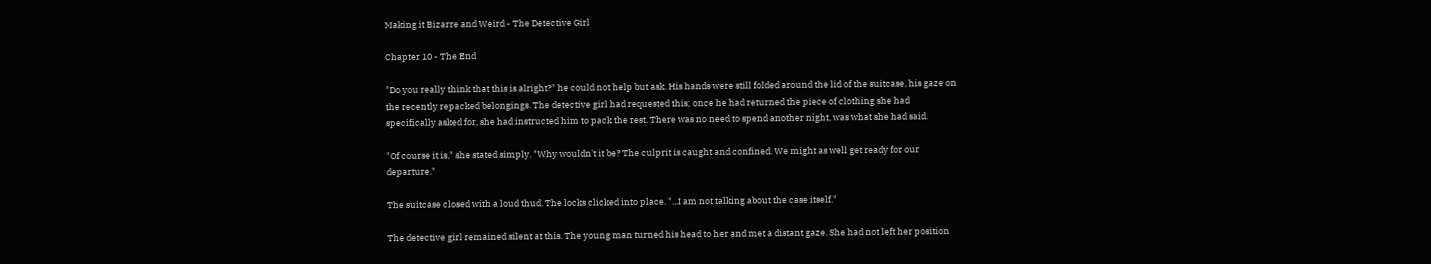Making it Bizarre and Weird - The Detective Girl

Chapter 10 - The End

"Do you really think that this is alright?" he could not help but ask. His hands were still folded around the lid of the suitcase, his gaze on the recently repacked belongings. The detective girl had requested this; once he had returned the piece of clothing she had specifically asked for, she had instructed him to pack the rest. There was no need to spend another night, was what she had said.

"Of course it is," she stated simply. "Why wouldn't it be? The culprit is caught and confined. We might as well get ready for our departure."

The suitcase closed with a loud thud. The locks clicked into place. "...I am not talking about the case itself."

The detective girl remained silent at this. The young man turned his head to her and met a distant gaze. She had not left her position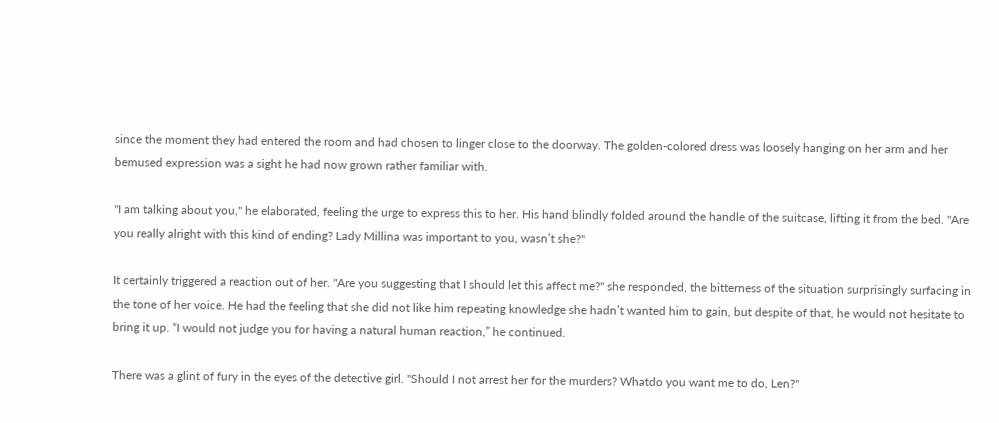since the moment they had entered the room and had chosen to linger close to the doorway. The golden-colored dress was loosely hanging on her arm and her bemused expression was a sight he had now grown rather familiar with.

"I am talking about you," he elaborated, feeling the urge to express this to her. His hand blindly folded around the handle of the suitcase, lifting it from the bed. "Are you really alright with this kind of ending? Lady Millina was important to you, wasn’t she?"

It certainly triggered a reaction out of her. "Are you suggesting that I should let this affect me?" she responded, the bitterness of the situation surprisingly surfacing in the tone of her voice. He had the feeling that she did not like him repeating knowledge she hadn’t wanted him to gain, but despite of that, he would not hesitate to bring it up. “I would not judge you for having a natural human reaction,” he continued.

There was a glint of fury in the eyes of the detective girl. "Should I not arrest her for the murders? Whatdo you want me to do, Len?"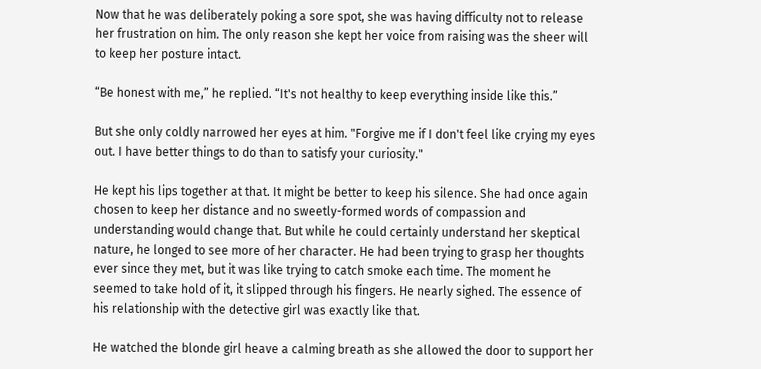Now that he was deliberately poking a sore spot, she was having difficulty not to release her frustration on him. The only reason she kept her voice from raising was the sheer will to keep her posture intact.

“Be honest with me,” he replied. “It's not healthy to keep everything inside like this.”

But she only coldly narrowed her eyes at him. "Forgive me if I don't feel like crying my eyes out. I have better things to do than to satisfy your curiosity."

He kept his lips together at that. It might be better to keep his silence. She had once again chosen to keep her distance and no sweetly-formed words of compassion and understanding would change that. But while he could certainly understand her skeptical nature, he longed to see more of her character. He had been trying to grasp her thoughts ever since they met, but it was like trying to catch smoke each time. The moment he seemed to take hold of it, it slipped through his fingers. He nearly sighed. The essence of his relationship with the detective girl was exactly like that.

He watched the blonde girl heave a calming breath as she allowed the door to support her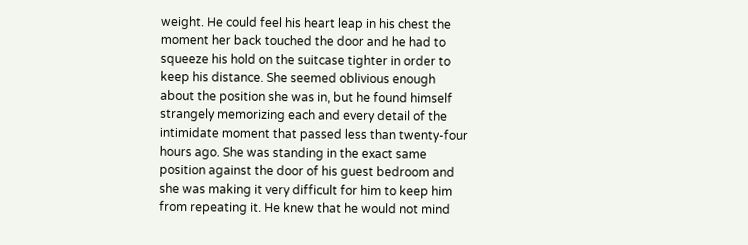weight. He could feel his heart leap in his chest the moment her back touched the door and he had to squeeze his hold on the suitcase tighter in order to keep his distance. She seemed oblivious enough about the position she was in, but he found himself strangely memorizing each and every detail of the intimidate moment that passed less than twenty-four hours ago. She was standing in the exact same position against the door of his guest bedroom and she was making it very difficult for him to keep him from repeating it. He knew that he would not mind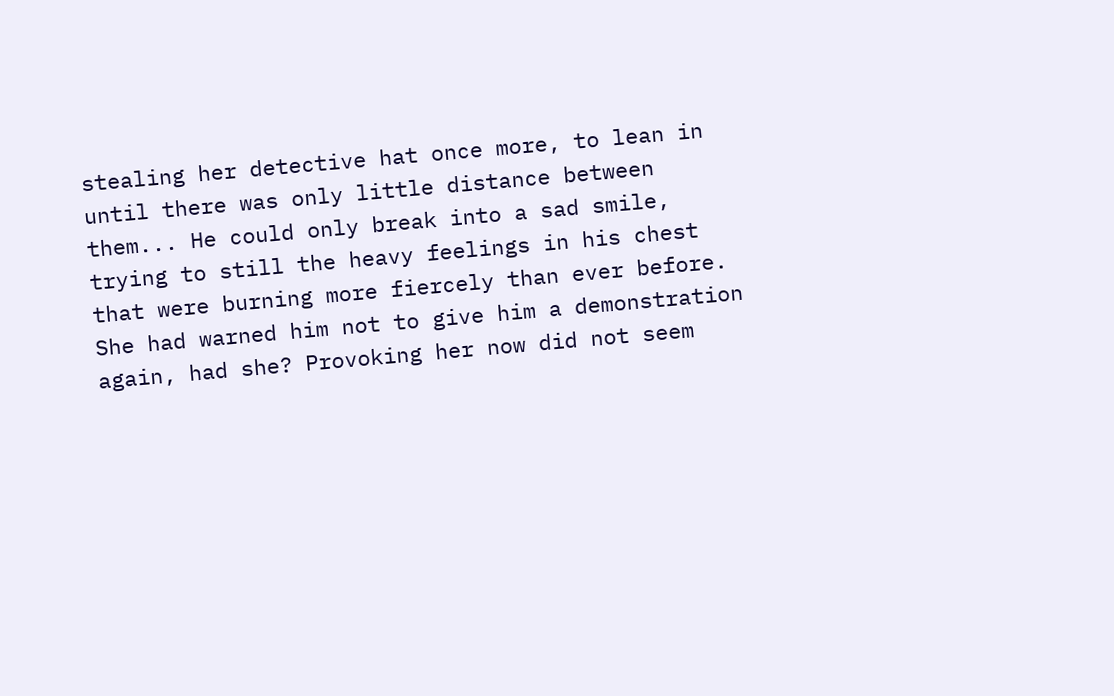stealing her detective hat once more, to lean in until there was only little distance between them... He could only break into a sad smile, trying to still the heavy feelings in his chest that were burning more fiercely than ever before. She had warned him not to give him a demonstration again, had she? Provoking her now did not seem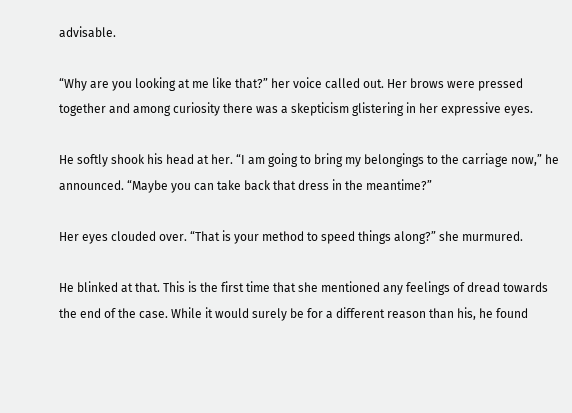advisable.

“Why are you looking at me like that?” her voice called out. Her brows were pressed together and among curiosity there was a skepticism glistering in her expressive eyes.

He softly shook his head at her. “I am going to bring my belongings to the carriage now,” he announced. “Maybe you can take back that dress in the meantime?”

Her eyes clouded over. “That is your method to speed things along?” she murmured.

He blinked at that. This is the first time that she mentioned any feelings of dread towards the end of the case. While it would surely be for a different reason than his, he found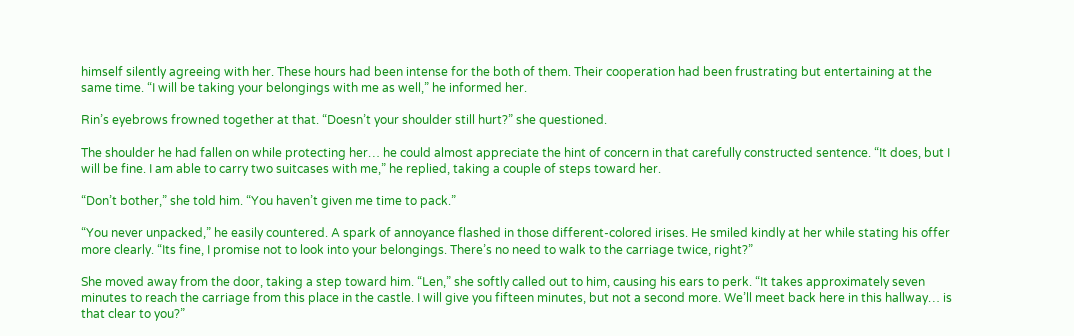himself silently agreeing with her. These hours had been intense for the both of them. Their cooperation had been frustrating but entertaining at the same time. “I will be taking your belongings with me as well,” he informed her.

Rin’s eyebrows frowned together at that. “Doesn’t your shoulder still hurt?” she questioned.

The shoulder he had fallen on while protecting her… he could almost appreciate the hint of concern in that carefully constructed sentence. “It does, but I will be fine. I am able to carry two suitcases with me,” he replied, taking a couple of steps toward her.

“Don’t bother,” she told him. “You haven’t given me time to pack.”

“You never unpacked,” he easily countered. A spark of annoyance flashed in those different-colored irises. He smiled kindly at her while stating his offer more clearly. “Its fine, I promise not to look into your belongings. There’s no need to walk to the carriage twice, right?”

She moved away from the door, taking a step toward him. “Len,” she softly called out to him, causing his ears to perk. “It takes approximately seven minutes to reach the carriage from this place in the castle. I will give you fifteen minutes, but not a second more. We’ll meet back here in this hallway… is that clear to you?”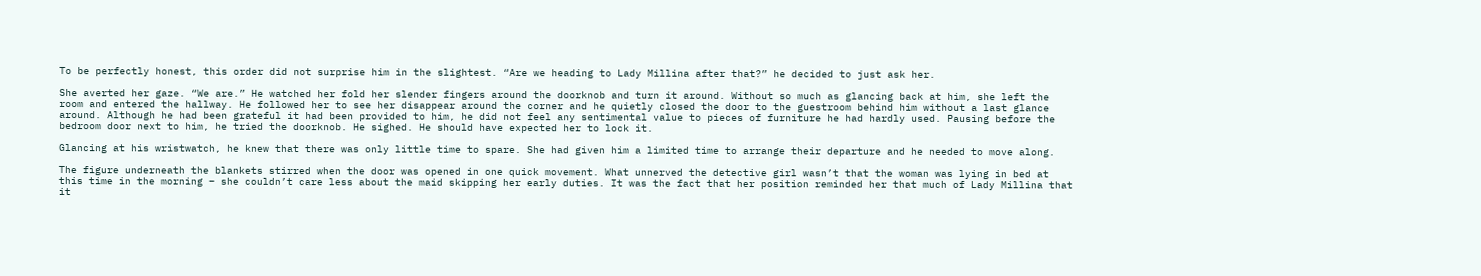To be perfectly honest, this order did not surprise him in the slightest. “Are we heading to Lady Millina after that?” he decided to just ask her.

She averted her gaze. “We are.” He watched her fold her slender fingers around the doorknob and turn it around. Without so much as glancing back at him, she left the room and entered the hallway. He followed her to see her disappear around the corner and he quietly closed the door to the guestroom behind him without a last glance around. Although he had been grateful it had been provided to him, he did not feel any sentimental value to pieces of furniture he had hardly used. Pausing before the bedroom door next to him, he tried the doorknob. He sighed. He should have expected her to lock it.

Glancing at his wristwatch, he knew that there was only little time to spare. She had given him a limited time to arrange their departure and he needed to move along.

The figure underneath the blankets stirred when the door was opened in one quick movement. What unnerved the detective girl wasn’t that the woman was lying in bed at this time in the morning – she couldn’t care less about the maid skipping her early duties. It was the fact that her position reminded her that much of Lady Millina that it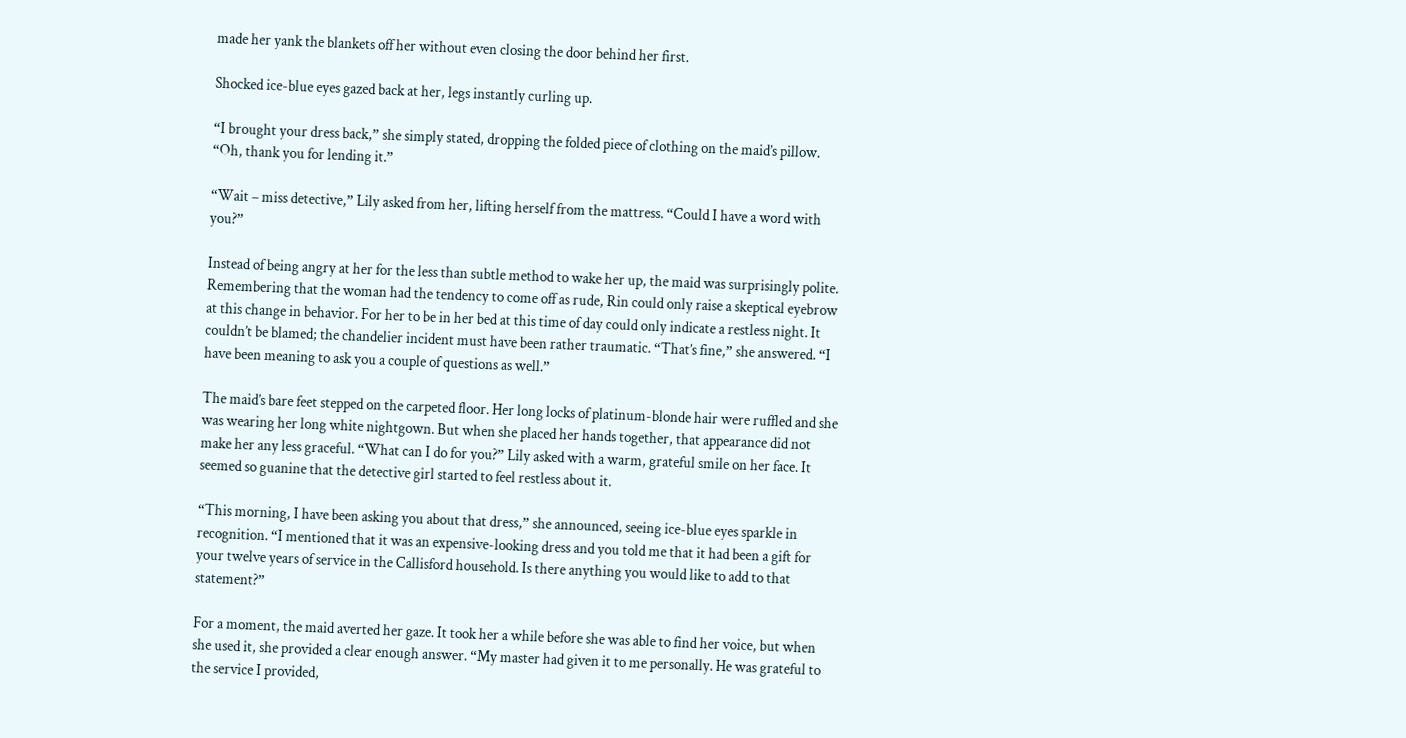made her yank the blankets off her without even closing the door behind her first.

Shocked ice-blue eyes gazed back at her, legs instantly curling up.

“I brought your dress back,” she simply stated, dropping the folded piece of clothing on the maid’s pillow. “Oh, thank you for lending it.”

“Wait – miss detective,” Lily asked from her, lifting herself from the mattress. “Could I have a word with you?”

Instead of being angry at her for the less than subtle method to wake her up, the maid was surprisingly polite. Remembering that the woman had the tendency to come off as rude, Rin could only raise a skeptical eyebrow at this change in behavior. For her to be in her bed at this time of day could only indicate a restless night. It couldn’t be blamed; the chandelier incident must have been rather traumatic. “That’s fine,” she answered. “I have been meaning to ask you a couple of questions as well.”

The maid’s bare feet stepped on the carpeted floor. Her long locks of platinum-blonde hair were ruffled and she was wearing her long white nightgown. But when she placed her hands together, that appearance did not make her any less graceful. “What can I do for you?” Lily asked with a warm, grateful smile on her face. It seemed so guanine that the detective girl started to feel restless about it.

“This morning, I have been asking you about that dress,” she announced, seeing ice-blue eyes sparkle in recognition. “I mentioned that it was an expensive-looking dress and you told me that it had been a gift for your twelve years of service in the Callisford household. Is there anything you would like to add to that statement?”

For a moment, the maid averted her gaze. It took her a while before she was able to find her voice, but when she used it, she provided a clear enough answer. “My master had given it to me personally. He was grateful to the service I provided,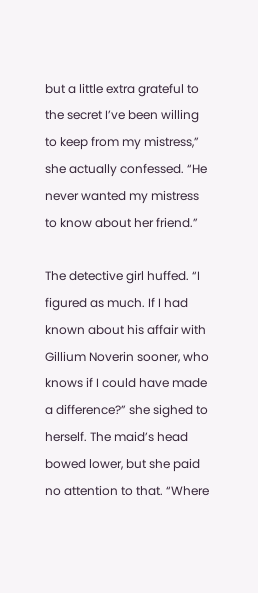but a little extra grateful to the secret I’ve been willing to keep from my mistress,” she actually confessed. “He never wanted my mistress to know about her friend.”

The detective girl huffed. “I figured as much. If I had known about his affair with Gillium Noverin sooner, who knows if I could have made a difference?” she sighed to herself. The maid’s head bowed lower, but she paid no attention to that. “Where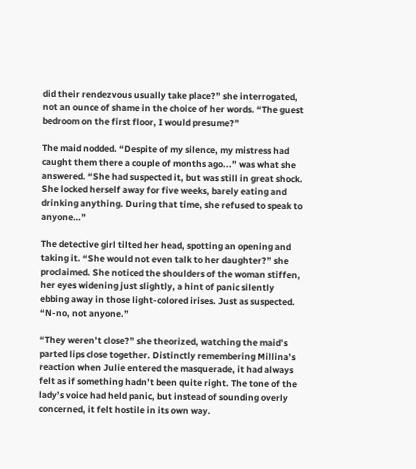did their rendezvous usually take place?” she interrogated, not an ounce of shame in the choice of her words. “The guest bedroom on the first floor, I would presume?”

The maid nodded. “Despite of my silence, my mistress had caught them there a couple of months ago...” was what she answered. “She had suspected it, but was still in great shock. She locked herself away for five weeks, barely eating and drinking anything. During that time, she refused to speak to anyone…”

The detective girl tilted her head, spotting an opening and taking it. “She would not even talk to her daughter?” she proclaimed. She noticed the shoulders of the woman stiffen, her eyes widening just slightly, a hint of panic silently ebbing away in those light-colored irises. Just as suspected. “N-no, not anyone.”

“They weren’t close?” she theorized, watching the maid’s parted lips close together. Distinctly remembering Millina’s reaction when Julie entered the masquerade, it had always felt as if something hadn’t been quite right. The tone of the lady’s voice had held panic, but instead of sounding overly concerned, it felt hostile in its own way.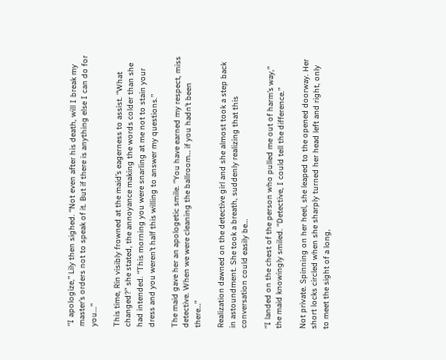“I apologize,” Lily then sighed. “Not even after his death, will I break my master’s orders not to speak of it. But if there is anything else I can do for you...”

This time, Rin visibly frowned at the maid’s eagerness to assist. “What changed?” she stated, the annoyance making the words colder than she had intended. “This morning you were snarling at me not to stain your dress and you weren’t half this willing to answer my questions.”

The maid gave her an apologetic smile. “You have earned my respect, miss detective. When we were cleaning the ballroom… if you hadn’t been there…”

Realization dawned on the detective girl and she almost took a step back in astoundment. She took a breath, suddenly realizing that this conversation could easily be…

“I landed on the chest of the person who pulled me out of harm’s way,” the maid knowingly smiled. “Detective, I could tell the difference.”

Not private. Spinning on her heel, she leaped to the opened doorway. Her short locks circled when she sharply turned her head left and right, only to meet the sight of a long,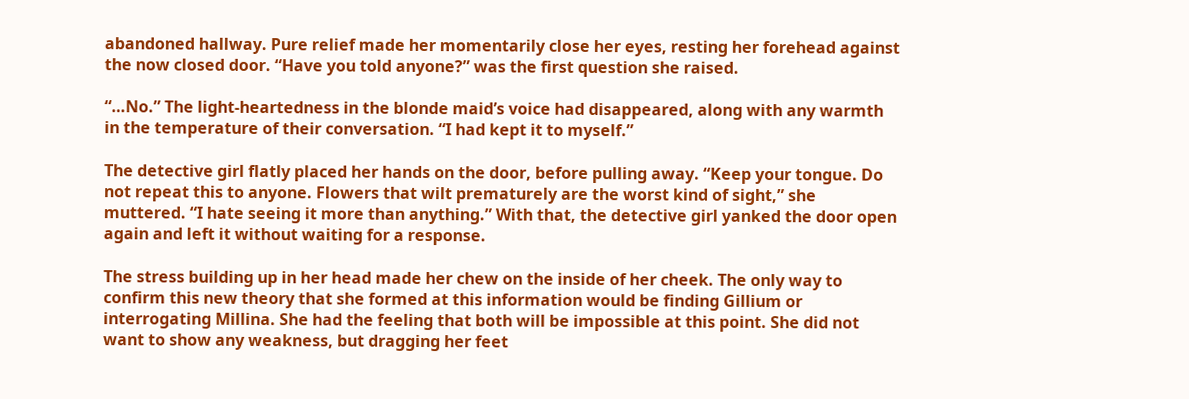abandoned hallway. Pure relief made her momentarily close her eyes, resting her forehead against the now closed door. “Have you told anyone?” was the first question she raised.

“…No.” The light-heartedness in the blonde maid’s voice had disappeared, along with any warmth in the temperature of their conversation. “I had kept it to myself.”

The detective girl flatly placed her hands on the door, before pulling away. “Keep your tongue. Do not repeat this to anyone. Flowers that wilt prematurely are the worst kind of sight,” she muttered. “I hate seeing it more than anything.” With that, the detective girl yanked the door open again and left it without waiting for a response.

The stress building up in her head made her chew on the inside of her cheek. The only way to confirm this new theory that she formed at this information would be finding Gillium or interrogating Millina. She had the feeling that both will be impossible at this point. She did not want to show any weakness, but dragging her feet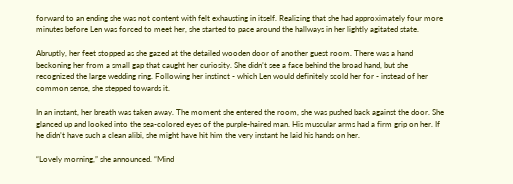forward to an ending she was not content with felt exhausting in itself. Realizing that she had approximately four more minutes before Len was forced to meet her, she started to pace around the hallways in her lightly agitated state.

Abruptly, her feet stopped as she gazed at the detailed wooden door of another guest room. There was a hand beckoning her from a small gap that caught her curiosity. She didn’t see a face behind the broad hand, but she recognized the large wedding ring. Following her instinct - which Len would definitely scold her for - instead of her common sense, she stepped towards it.

In an instant, her breath was taken away. The moment she entered the room, she was pushed back against the door. She glanced up and looked into the sea-colored eyes of the purple-haired man. His muscular arms had a firm grip on her. If he didn’t have such a clean alibi, she might have hit him the very instant he laid his hands on her.

“Lovely morning,” she announced. “Mind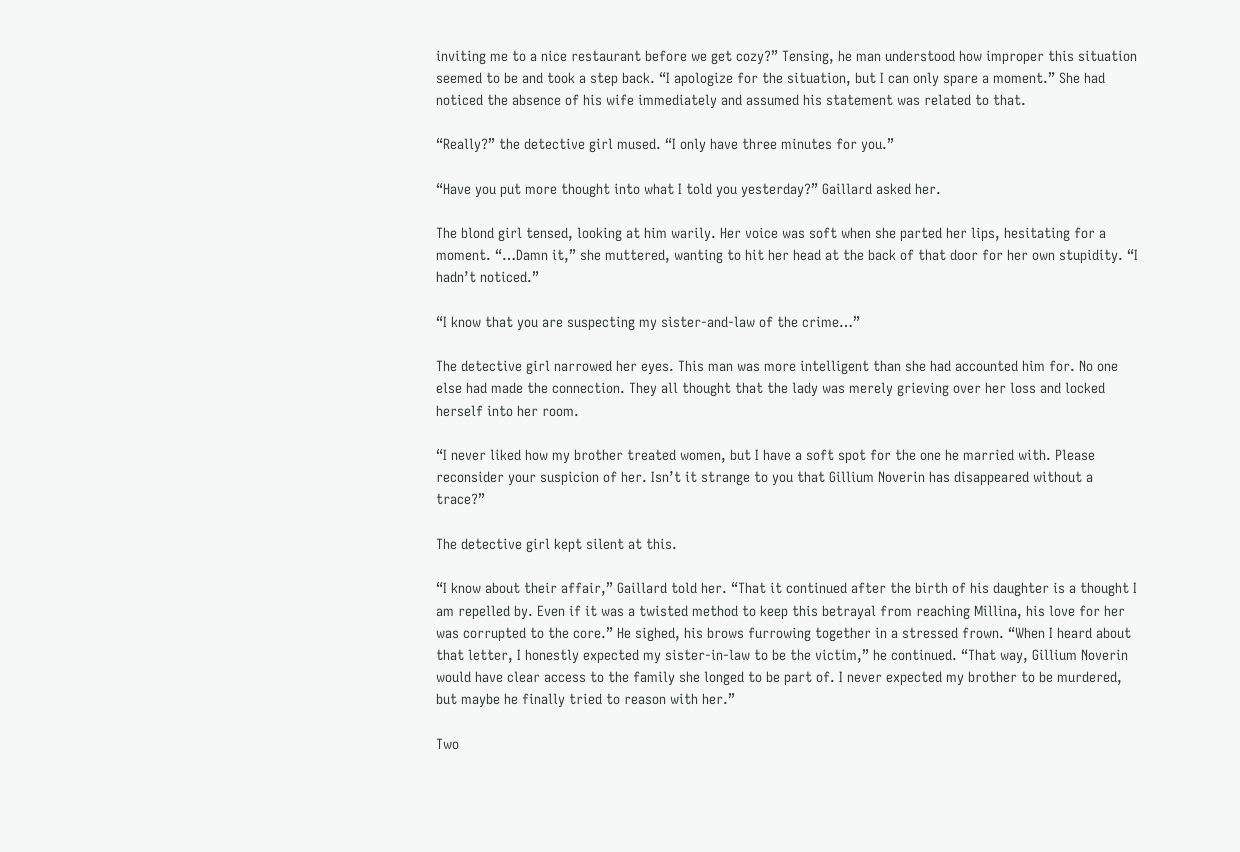inviting me to a nice restaurant before we get cozy?” Tensing, he man understood how improper this situation seemed to be and took a step back. “I apologize for the situation, but I can only spare a moment.” She had noticed the absence of his wife immediately and assumed his statement was related to that.

“Really?” the detective girl mused. “I only have three minutes for you.”

“Have you put more thought into what I told you yesterday?” Gaillard asked her.

The blond girl tensed, looking at him warily. Her voice was soft when she parted her lips, hesitating for a moment. “…Damn it,” she muttered, wanting to hit her head at the back of that door for her own stupidity. “I hadn’t noticed.”

“I know that you are suspecting my sister-and-law of the crime…”

The detective girl narrowed her eyes. This man was more intelligent than she had accounted him for. No one else had made the connection. They all thought that the lady was merely grieving over her loss and locked herself into her room.

“I never liked how my brother treated women, but I have a soft spot for the one he married with. Please reconsider your suspicion of her. Isn’t it strange to you that Gillium Noverin has disappeared without a trace?”

The detective girl kept silent at this.

“I know about their affair,” Gaillard told her. “That it continued after the birth of his daughter is a thought I am repelled by. Even if it was a twisted method to keep this betrayal from reaching Millina, his love for her was corrupted to the core.” He sighed, his brows furrowing together in a stressed frown. “When I heard about that letter, I honestly expected my sister-in-law to be the victim,” he continued. “That way, Gillium Noverin would have clear access to the family she longed to be part of. I never expected my brother to be murdered, but maybe he finally tried to reason with her.”

Two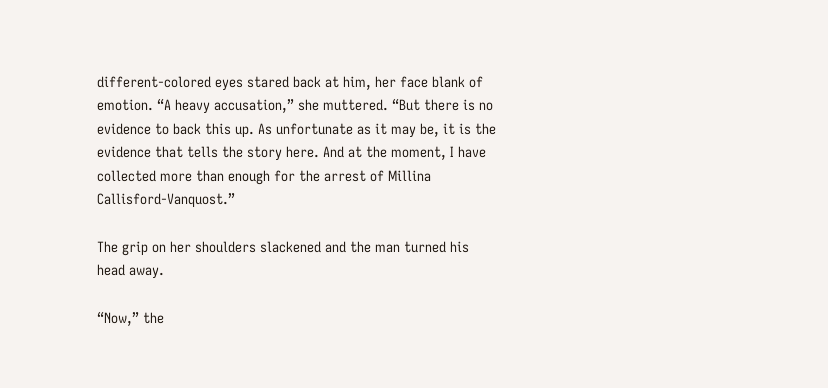different-colored eyes stared back at him, her face blank of emotion. “A heavy accusation,” she muttered. “But there is no evidence to back this up. As unfortunate as it may be, it is the evidence that tells the story here. And at the moment, I have collected more than enough for the arrest of Millina Callisford-Vanquost.”

The grip on her shoulders slackened and the man turned his head away.

“Now,” the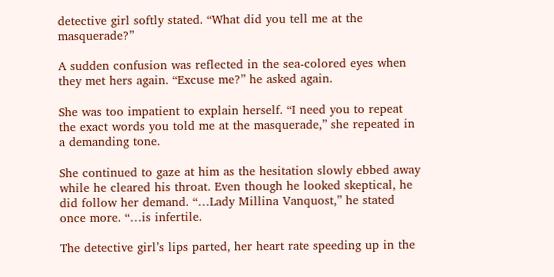detective girl softly stated. “What did you tell me at the masquerade?”

A sudden confusion was reflected in the sea-colored eyes when they met hers again. “Excuse me?” he asked again.

She was too impatient to explain herself. “I need you to repeat the exact words you told me at the masquerade,” she repeated in a demanding tone.

She continued to gaze at him as the hesitation slowly ebbed away while he cleared his throat. Even though he looked skeptical, he did follow her demand. “…Lady Millina Vanquost,” he stated once more. “…is infertile.

The detective girl’s lips parted, her heart rate speeding up in the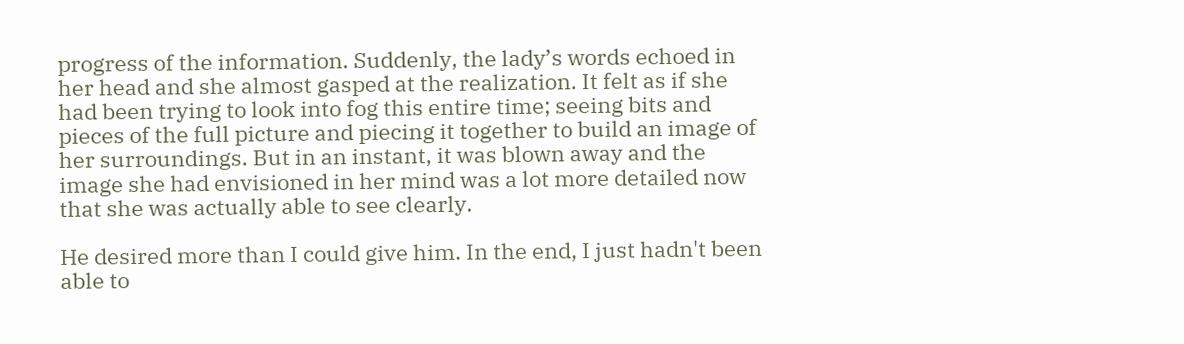progress of the information. Suddenly, the lady’s words echoed in her head and she almost gasped at the realization. It felt as if she had been trying to look into fog this entire time; seeing bits and pieces of the full picture and piecing it together to build an image of her surroundings. But in an instant, it was blown away and the image she had envisioned in her mind was a lot more detailed now that she was actually able to see clearly.

He desired more than I could give him. In the end, I just hadn't been able to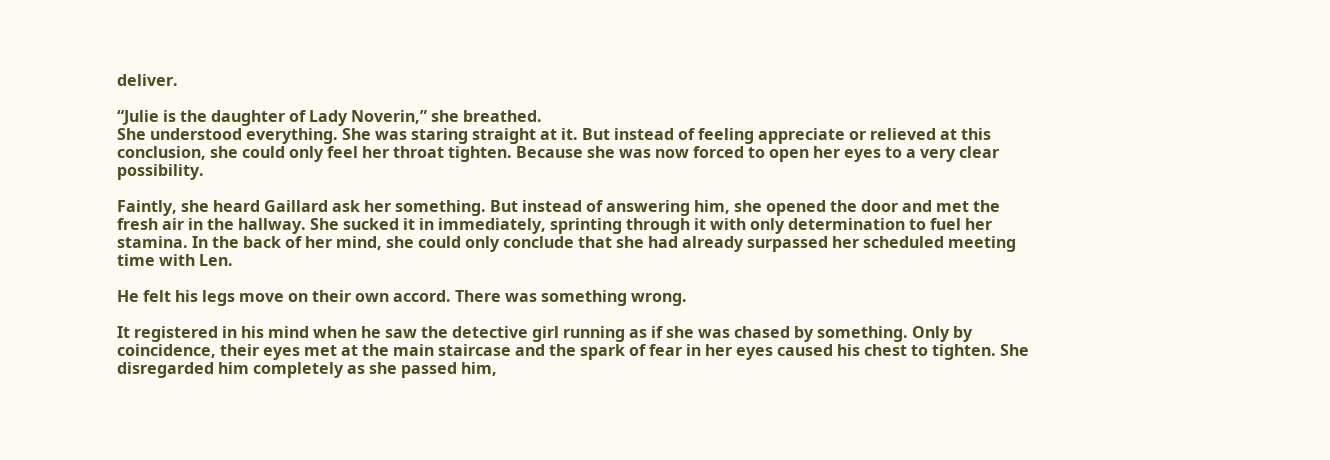deliver.

“Julie is the daughter of Lady Noverin,” she breathed.
She understood everything. She was staring straight at it. But instead of feeling appreciate or relieved at this conclusion, she could only feel her throat tighten. Because she was now forced to open her eyes to a very clear possibility.

Faintly, she heard Gaillard ask her something. But instead of answering him, she opened the door and met the fresh air in the hallway. She sucked it in immediately, sprinting through it with only determination to fuel her stamina. In the back of her mind, she could only conclude that she had already surpassed her scheduled meeting time with Len.

He felt his legs move on their own accord. There was something wrong.

It registered in his mind when he saw the detective girl running as if she was chased by something. Only by coincidence, their eyes met at the main staircase and the spark of fear in her eyes caused his chest to tighten. She disregarded him completely as she passed him,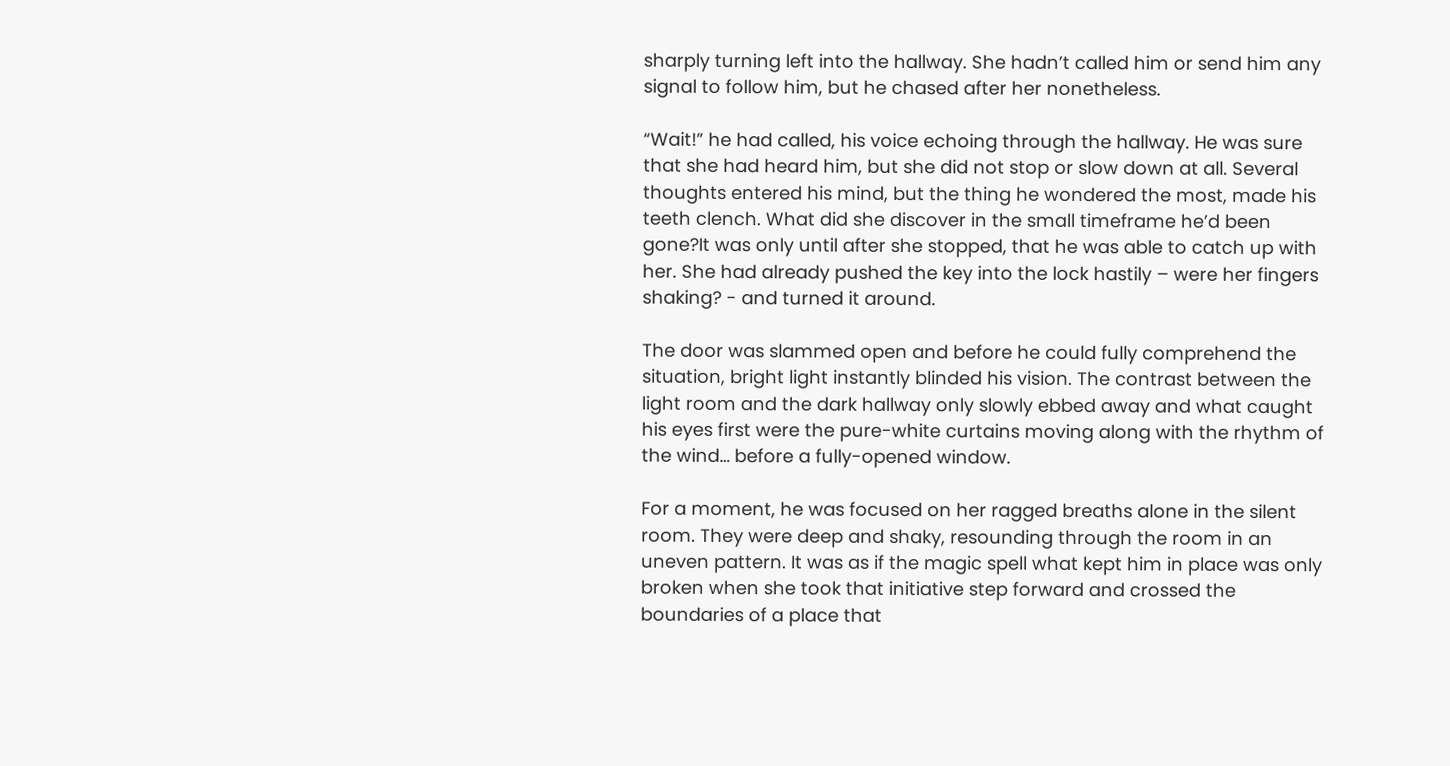sharply turning left into the hallway. She hadn’t called him or send him any signal to follow him, but he chased after her nonetheless.

“Wait!” he had called, his voice echoing through the hallway. He was sure that she had heard him, but she did not stop or slow down at all. Several thoughts entered his mind, but the thing he wondered the most, made his teeth clench. What did she discover in the small timeframe he’d been gone?It was only until after she stopped, that he was able to catch up with her. She had already pushed the key into the lock hastily – were her fingers shaking? - and turned it around.

The door was slammed open and before he could fully comprehend the situation, bright light instantly blinded his vision. The contrast between the light room and the dark hallway only slowly ebbed away and what caught his eyes first were the pure-white curtains moving along with the rhythm of the wind… before a fully-opened window.

For a moment, he was focused on her ragged breaths alone in the silent room. They were deep and shaky, resounding through the room in an uneven pattern. It was as if the magic spell what kept him in place was only broken when she took that initiative step forward and crossed the boundaries of a place that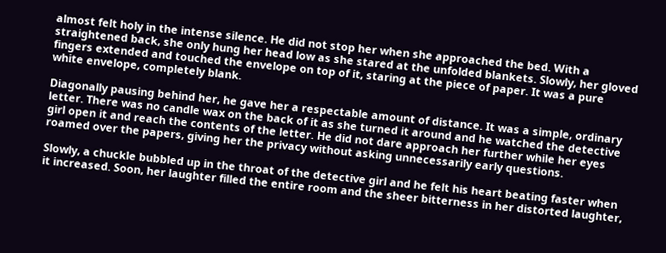almost felt holy in the intense silence. He did not stop her when she approached the bed. With a straightened back, she only hung her head low as she stared at the unfolded blankets. Slowly, her gloved fingers extended and touched the envelope on top of it, staring at the piece of paper. It was a pure white envelope, completely blank.

Diagonally pausing behind her, he gave her a respectable amount of distance. It was a simple, ordinary letter. There was no candle wax on the back of it as she turned it around and he watched the detective girl open it and reach the contents of the letter. He did not dare approach her further while her eyes roamed over the papers, giving her the privacy without asking unnecessarily early questions.

Slowly, a chuckle bubbled up in the throat of the detective girl and he felt his heart beating faster when it increased. Soon, her laughter filled the entire room and the sheer bitterness in her distorted laughter,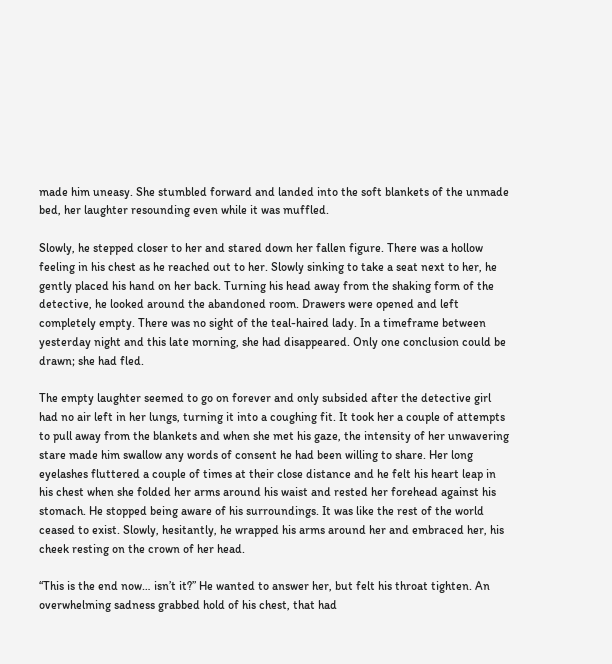made him uneasy. She stumbled forward and landed into the soft blankets of the unmade bed, her laughter resounding even while it was muffled.

Slowly, he stepped closer to her and stared down her fallen figure. There was a hollow feeling in his chest as he reached out to her. Slowly sinking to take a seat next to her, he gently placed his hand on her back. Turning his head away from the shaking form of the detective, he looked around the abandoned room. Drawers were opened and left completely empty. There was no sight of the teal-haired lady. In a timeframe between yesterday night and this late morning, she had disappeared. Only one conclusion could be drawn; she had fled.

The empty laughter seemed to go on forever and only subsided after the detective girl had no air left in her lungs, turning it into a coughing fit. It took her a couple of attempts to pull away from the blankets and when she met his gaze, the intensity of her unwavering stare made him swallow any words of consent he had been willing to share. Her long eyelashes fluttered a couple of times at their close distance and he felt his heart leap in his chest when she folded her arms around his waist and rested her forehead against his stomach. He stopped being aware of his surroundings. It was like the rest of the world ceased to exist. Slowly, hesitantly, he wrapped his arms around her and embraced her, his cheek resting on the crown of her head.

“This is the end now… isn’t it?” He wanted to answer her, but felt his throat tighten. An overwhelming sadness grabbed hold of his chest, that had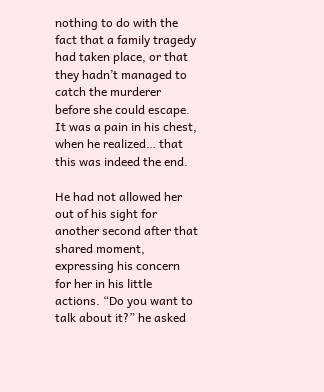nothing to do with the fact that a family tragedy had taken place, or that they hadn’t managed to catch the murderer before she could escape. It was a pain in his chest, when he realized… that this was indeed the end.

He had not allowed her out of his sight for another second after that shared moment, expressing his concern for her in his little actions. “Do you want to talk about it?” he asked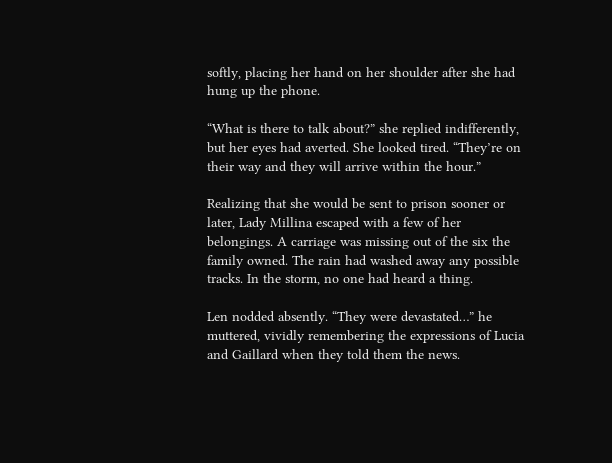softly, placing her hand on her shoulder after she had hung up the phone.

“What is there to talk about?” she replied indifferently, but her eyes had averted. She looked tired. “They’re on their way and they will arrive within the hour.”

Realizing that she would be sent to prison sooner or later, Lady Millina escaped with a few of her belongings. A carriage was missing out of the six the family owned. The rain had washed away any possible tracks. In the storm, no one had heard a thing.

Len nodded absently. “They were devastated…” he muttered, vividly remembering the expressions of Lucia and Gaillard when they told them the news.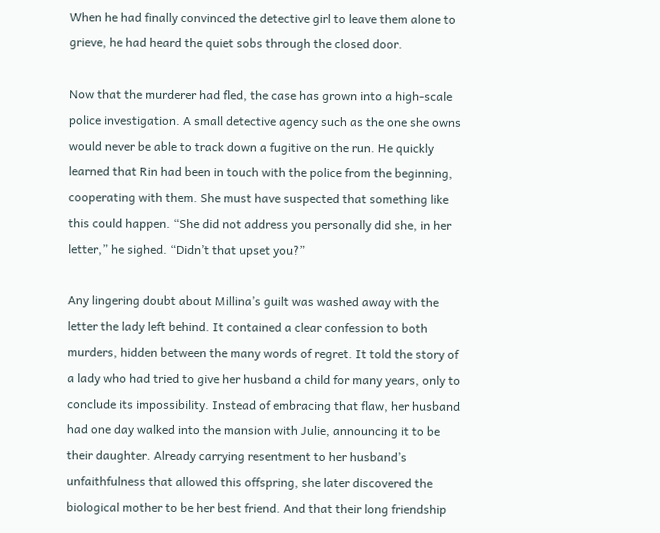When he had finally convinced the detective girl to leave them alone to grieve, he had heard the quiet sobs through the closed door.

Now that the murderer had fled, the case has grown into a high-scale police investigation. A small detective agency such as the one she owns would never be able to track down a fugitive on the run. He quickly learned that Rin had been in touch with the police from the beginning, cooperating with them. She must have suspected that something like this could happen. “She did not address you personally did she, in her letter,” he sighed. “Didn’t that upset you?”

Any lingering doubt about Millina’s guilt was washed away with the letter the lady left behind. It contained a clear confession to both murders, hidden between the many words of regret. It told the story of a lady who had tried to give her husband a child for many years, only to conclude its impossibility. Instead of embracing that flaw, her husband had one day walked into the mansion with Julie, announcing it to be their daughter. Already carrying resentment to her husband’s unfaithfulness that allowed this offspring, she later discovered the biological mother to be her best friend. And that their long friendship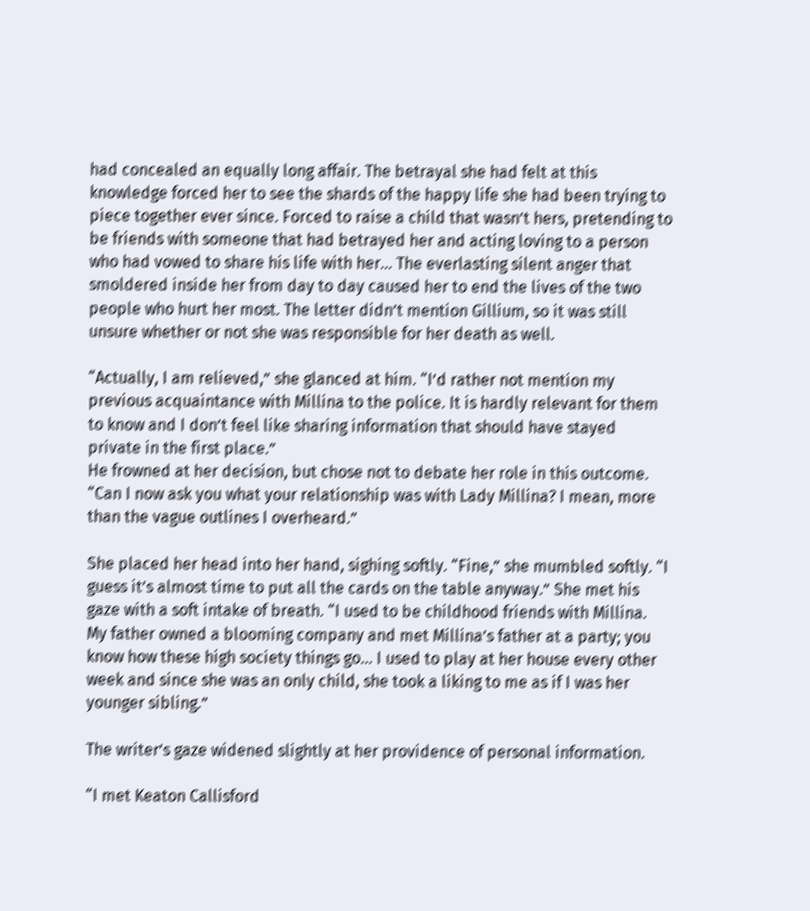had concealed an equally long affair. The betrayal she had felt at this knowledge forced her to see the shards of the happy life she had been trying to piece together ever since. Forced to raise a child that wasn’t hers, pretending to be friends with someone that had betrayed her and acting loving to a person who had vowed to share his life with her… The everlasting silent anger that smoldered inside her from day to day caused her to end the lives of the two people who hurt her most. The letter didn’t mention Gillium, so it was still unsure whether or not she was responsible for her death as well.

“Actually, I am relieved,” she glanced at him. “I’d rather not mention my previous acquaintance with Millina to the police. It is hardly relevant for them to know and I don’t feel like sharing information that should have stayed private in the first place.”
He frowned at her decision, but chose not to debate her role in this outcome. “Can I now ask you what your relationship was with Lady Millina? I mean, more than the vague outlines I overheard.”

She placed her head into her hand, sighing softly. “Fine,” she mumbled softly. “I guess it’s almost time to put all the cards on the table anyway.” She met his gaze with a soft intake of breath. “I used to be childhood friends with Millina. My father owned a blooming company and met Millina’s father at a party; you know how these high society things go… I used to play at her house every other week and since she was an only child, she took a liking to me as if I was her younger sibling.”

The writer’s gaze widened slightly at her providence of personal information.

“I met Keaton Callisford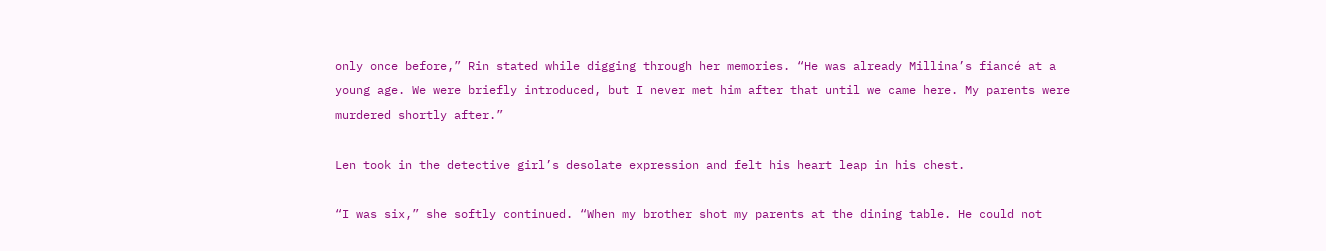only once before,” Rin stated while digging through her memories. “He was already Millina’s fiancé at a young age. We were briefly introduced, but I never met him after that until we came here. My parents were murdered shortly after.”

Len took in the detective girl’s desolate expression and felt his heart leap in his chest.

“I was six,” she softly continued. “When my brother shot my parents at the dining table. He could not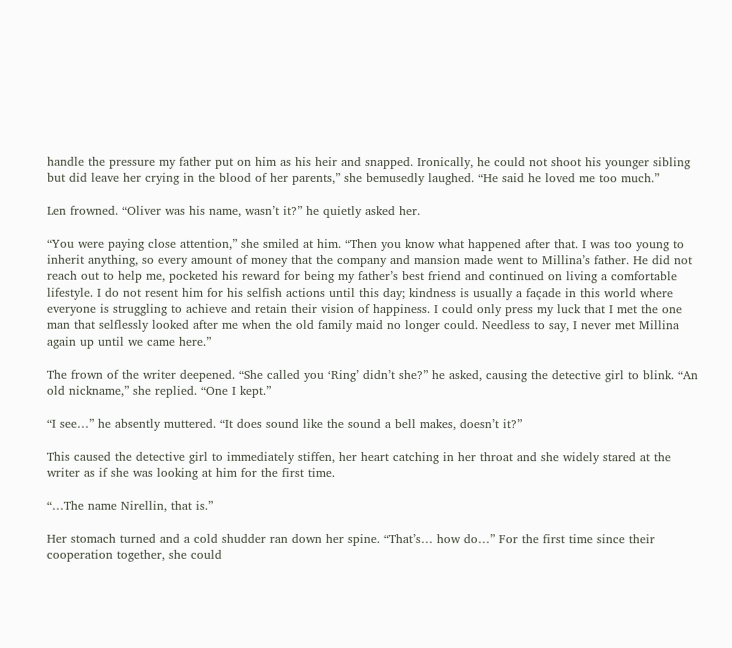handle the pressure my father put on him as his heir and snapped. Ironically, he could not shoot his younger sibling but did leave her crying in the blood of her parents,” she bemusedly laughed. “He said he loved me too much.”

Len frowned. “Oliver was his name, wasn’t it?” he quietly asked her.

“You were paying close attention,” she smiled at him. “Then you know what happened after that. I was too young to inherit anything, so every amount of money that the company and mansion made went to Millina’s father. He did not reach out to help me, pocketed his reward for being my father’s best friend and continued on living a comfortable lifestyle. I do not resent him for his selfish actions until this day; kindness is usually a façade in this world where everyone is struggling to achieve and retain their vision of happiness. I could only press my luck that I met the one man that selflessly looked after me when the old family maid no longer could. Needless to say, I never met Millina again up until we came here.”

The frown of the writer deepened. “She called you ‘Ring’ didn’t she?” he asked, causing the detective girl to blink. “An old nickname,” she replied. “One I kept.”

“I see…” he absently muttered. “It does sound like the sound a bell makes, doesn’t it?”

This caused the detective girl to immediately stiffen, her heart catching in her throat and she widely stared at the writer as if she was looking at him for the first time.

“…The name Nirellin, that is.”

Her stomach turned and a cold shudder ran down her spine. “That’s… how do…” For the first time since their cooperation together, she could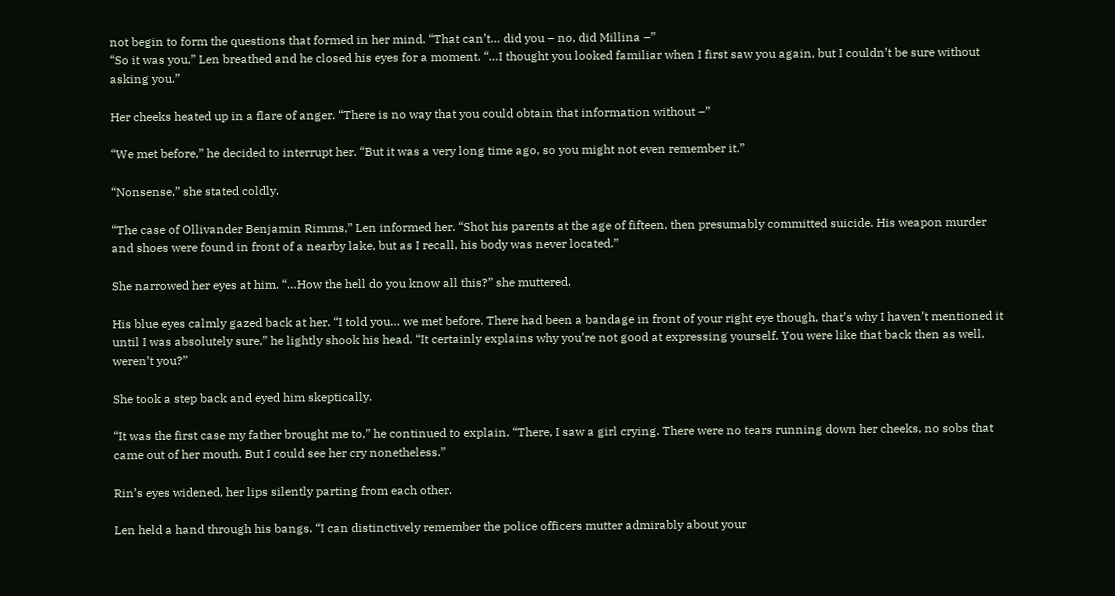not begin to form the questions that formed in her mind. “That can’t… did you – no, did Millina –”
“So it was you,” Len breathed and he closed his eyes for a moment. “…I thought you looked familiar when I first saw you again, but I couldn’t be sure without asking you.”

Her cheeks heated up in a flare of anger. “There is no way that you could obtain that information without –”

“We met before,” he decided to interrupt her. “But it was a very long time ago, so you might not even remember it.”

“Nonsense,” she stated coldly.

“The case of Ollivander Benjamin Rimms,” Len informed her. “Shot his parents at the age of fifteen, then presumably committed suicide. His weapon murder and shoes were found in front of a nearby lake, but as I recall, his body was never located.”

She narrowed her eyes at him. “…How the hell do you know all this?” she muttered.

His blue eyes calmly gazed back at her. “I told you… we met before. There had been a bandage in front of your right eye though, that’s why I haven’t mentioned it until I was absolutely sure,” he lightly shook his head. “It certainly explains why you’re not good at expressing yourself. You were like that back then as well, weren’t you?”

She took a step back and eyed him skeptically.

“It was the first case my father brought me to,” he continued to explain. “There, I saw a girl crying. There were no tears running down her cheeks, no sobs that came out of her mouth. But I could see her cry nonetheless.”

Rin’s eyes widened, her lips silently parting from each other.

Len held a hand through his bangs. “I can distinctively remember the police officers mutter admirably about your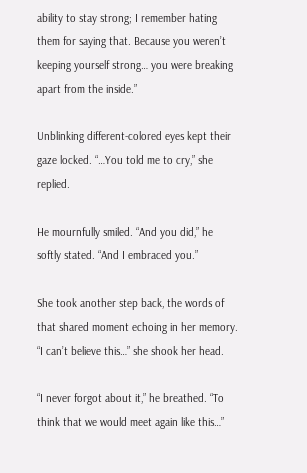ability to stay strong; I remember hating them for saying that. Because you weren’t keeping yourself strong… you were breaking apart from the inside.”

Unblinking different-colored eyes kept their gaze locked. “…You told me to cry,” she replied.

He mournfully smiled. “And you did,” he softly stated. “And I embraced you.”

She took another step back, the words of that shared moment echoing in her memory. “I can’t believe this…” she shook her head.

“I never forgot about it,” he breathed. “To think that we would meet again like this…”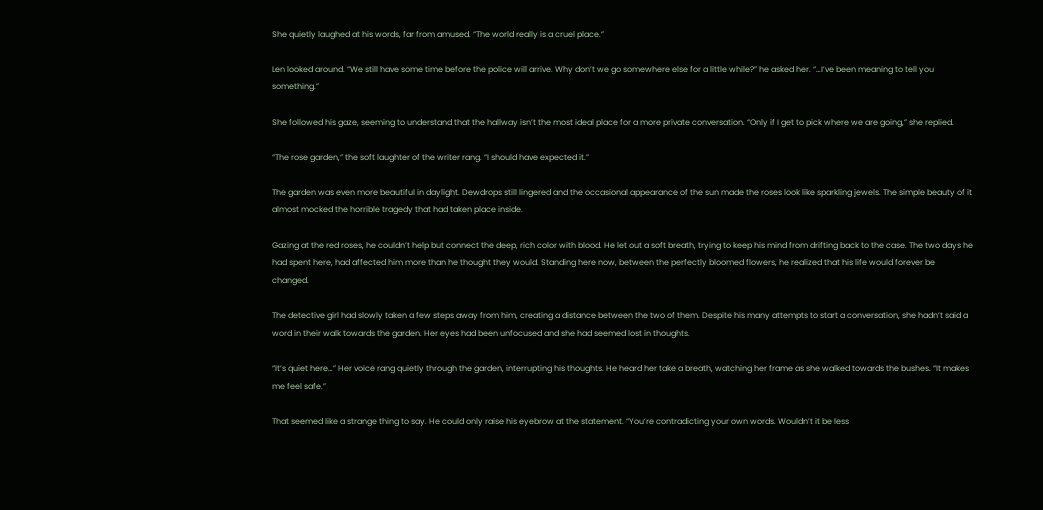She quietly laughed at his words, far from amused. “The world really is a cruel place.”

Len looked around. “We still have some time before the police will arrive. Why don’t we go somewhere else for a little while?” he asked her. “…I’ve been meaning to tell you something.”

She followed his gaze, seeming to understand that the hallway isn’t the most ideal place for a more private conversation. “Only if I get to pick where we are going,” she replied.

“The rose garden,” the soft laughter of the writer rang. “I should have expected it.”

The garden was even more beautiful in daylight. Dewdrops still lingered and the occasional appearance of the sun made the roses look like sparkling jewels. The simple beauty of it almost mocked the horrible tragedy that had taken place inside.

Gazing at the red roses, he couldn’t help but connect the deep, rich color with blood. He let out a soft breath, trying to keep his mind from drifting back to the case. The two days he had spent here, had affected him more than he thought they would. Standing here now, between the perfectly bloomed flowers, he realized that his life would forever be changed.

The detective girl had slowly taken a few steps away from him, creating a distance between the two of them. Despite his many attempts to start a conversation, she hadn’t said a word in their walk towards the garden. Her eyes had been unfocused and she had seemed lost in thoughts.

“It’s quiet here…” Her voice rang quietly through the garden, interrupting his thoughts. He heard her take a breath, watching her frame as she walked towards the bushes. “It makes me feel safe.”

That seemed like a strange thing to say. He could only raise his eyebrow at the statement. “You’re contradicting your own words. Wouldn’t it be less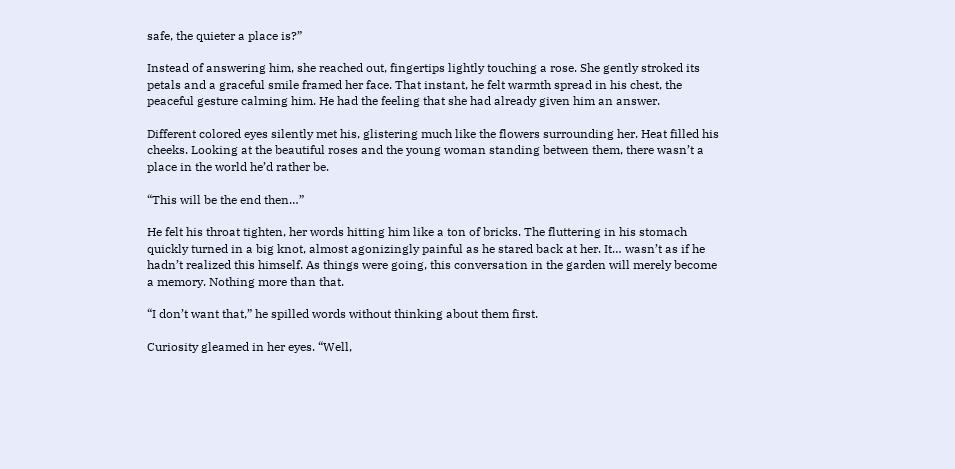safe, the quieter a place is?”

Instead of answering him, she reached out, fingertips lightly touching a rose. She gently stroked its petals and a graceful smile framed her face. That instant, he felt warmth spread in his chest, the peaceful gesture calming him. He had the feeling that she had already given him an answer.

Different colored eyes silently met his, glistering much like the flowers surrounding her. Heat filled his cheeks. Looking at the beautiful roses and the young woman standing between them, there wasn’t a place in the world he’d rather be.

“This will be the end then…”

He felt his throat tighten, her words hitting him like a ton of bricks. The fluttering in his stomach quickly turned in a big knot, almost agonizingly painful as he stared back at her. It… wasn’t as if he hadn’t realized this himself. As things were going, this conversation in the garden will merely become a memory. Nothing more than that.

“I don’t want that,” he spilled words without thinking about them first.

Curiosity gleamed in her eyes. “Well,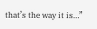that’s the way it is…”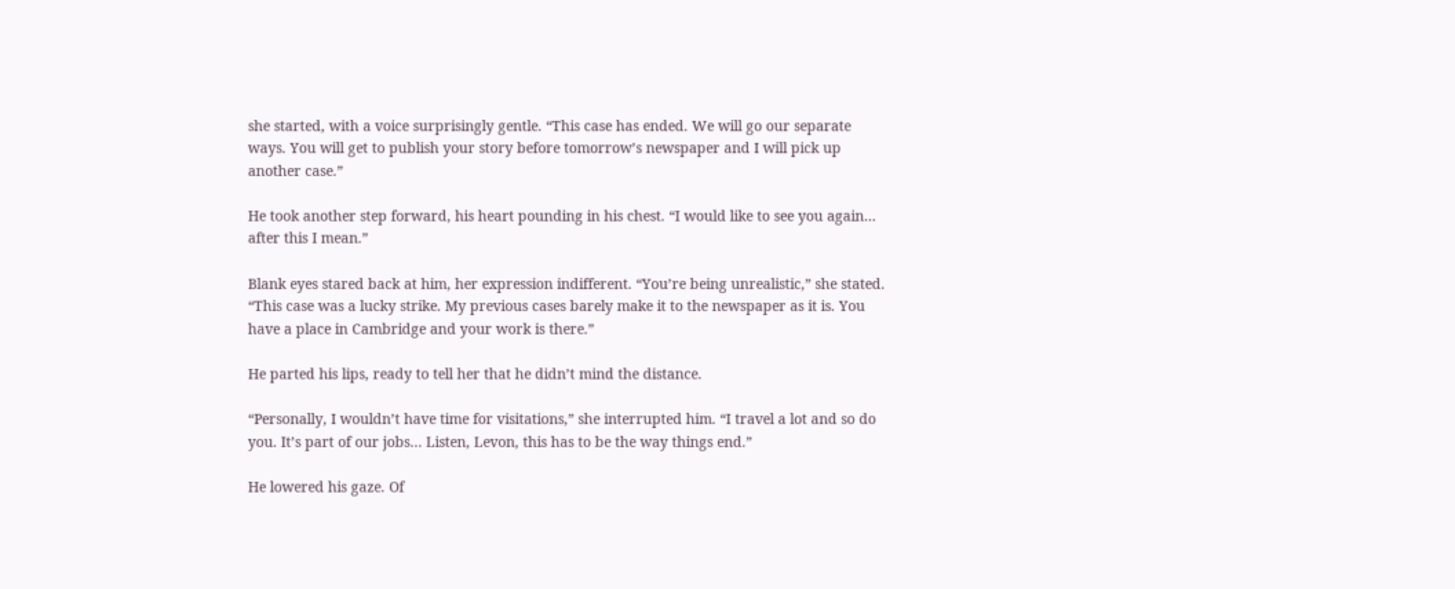she started, with a voice surprisingly gentle. “This case has ended. We will go our separate ways. You will get to publish your story before tomorrow’s newspaper and I will pick up another case.”

He took another step forward, his heart pounding in his chest. “I would like to see you again… after this I mean.”

Blank eyes stared back at him, her expression indifferent. “You’re being unrealistic,” she stated. “This case was a lucky strike. My previous cases barely make it to the newspaper as it is. You have a place in Cambridge and your work is there.”

He parted his lips, ready to tell her that he didn’t mind the distance.

“Personally, I wouldn’t have time for visitations,” she interrupted him. “I travel a lot and so do you. It’s part of our jobs… Listen, Levon, this has to be the way things end.”

He lowered his gaze. Of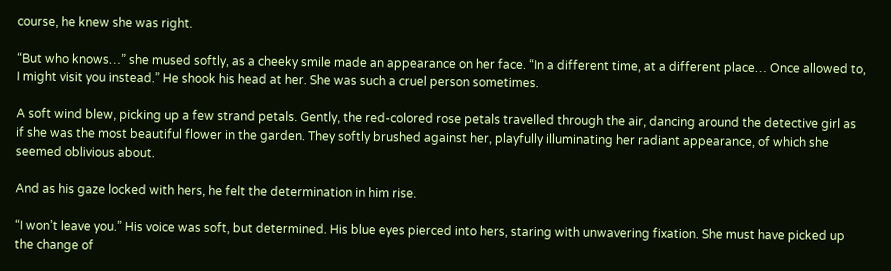course, he knew she was right.

“But who knows…” she mused softly, as a cheeky smile made an appearance on her face. “In a different time, at a different place… Once allowed to, I might visit you instead.” He shook his head at her. She was such a cruel person sometimes.

A soft wind blew, picking up a few strand petals. Gently, the red-colored rose petals travelled through the air, dancing around the detective girl as if she was the most beautiful flower in the garden. They softly brushed against her, playfully illuminating her radiant appearance, of which she seemed oblivious about.

And as his gaze locked with hers, he felt the determination in him rise.

“I won’t leave you.” His voice was soft, but determined. His blue eyes pierced into hers, staring with unwavering fixation. She must have picked up the change of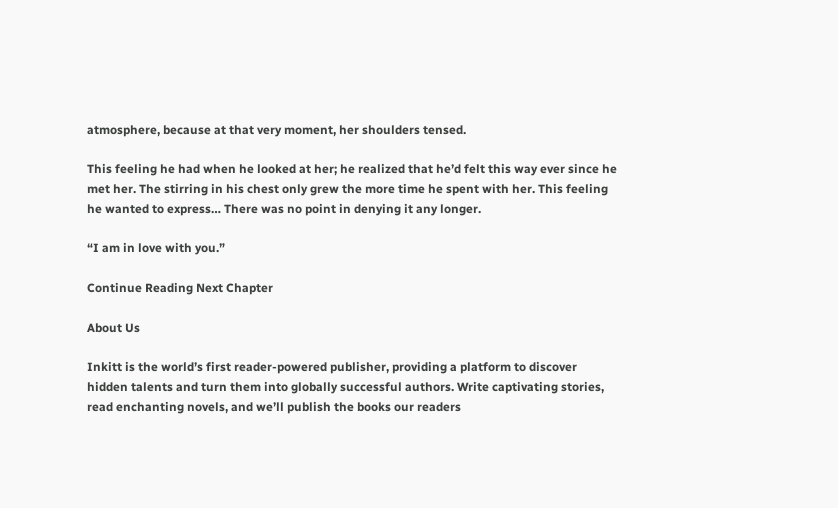atmosphere, because at that very moment, her shoulders tensed.

This feeling he had when he looked at her; he realized that he’d felt this way ever since he met her. The stirring in his chest only grew the more time he spent with her. This feeling he wanted to express… There was no point in denying it any longer.

“I am in love with you.”

Continue Reading Next Chapter

About Us

Inkitt is the world’s first reader-powered publisher, providing a platform to discover hidden talents and turn them into globally successful authors. Write captivating stories, read enchanting novels, and we’ll publish the books our readers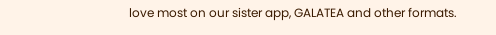love most on our sister app, GALATEA and other formats.